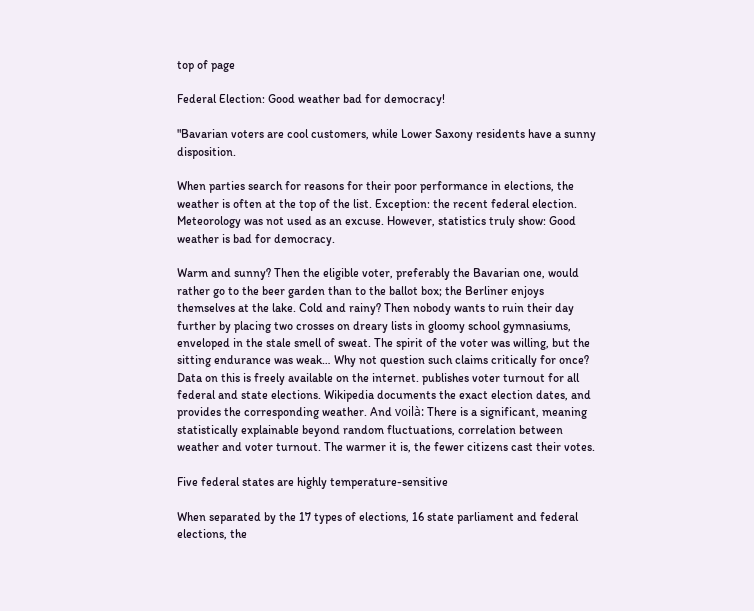top of page

Federal Election: Good weather bad for democracy!

"Bavarian voters are cool customers, while Lower Saxony residents have a sunny disposition.

When parties search for reasons for their poor performance in elections, the weather is often at the top of the list. Exception: the recent federal election. Meteorology was not used as an excuse. However, statistics truly show: Good weather is bad for democracy.

Warm and sunny? Then the eligible voter, preferably the Bavarian one, would rather go to the beer garden than to the ballot box; the Berliner enjoys themselves at the lake. Cold and rainy? Then nobody wants to ruin their day further by placing two crosses on dreary lists in gloomy school gymnasiums, enveloped in the stale smell of sweat. The spirit of the voter was willing, but the sitting endurance was weak… Why not question such claims critically for once? Data on this is freely available on the internet. publishes voter turnout for all federal and state elections. Wikipedia documents the exact election dates, and provides the corresponding weather. And voilà: There is a significant, meaning statistically explainable beyond random fluctuations, correlation between weather and voter turnout. The warmer it is, the fewer citizens cast their votes.

Five federal states are highly temperature-sensitive

When separated by the 17 types of elections, 16 state parliament and federal elections, the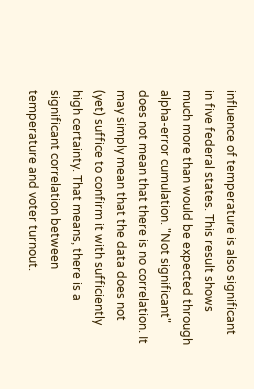influence of temperature is also significant in five federal states. This result shows much more than would be expected through alpha-error cumulation. "Not significant" does not mean that there is no correlation. It may simply mean that the data does not (yet) suffice to confirm it with sufficiently high certainty. That means, there is a significant correlation between temperature and voter turnout.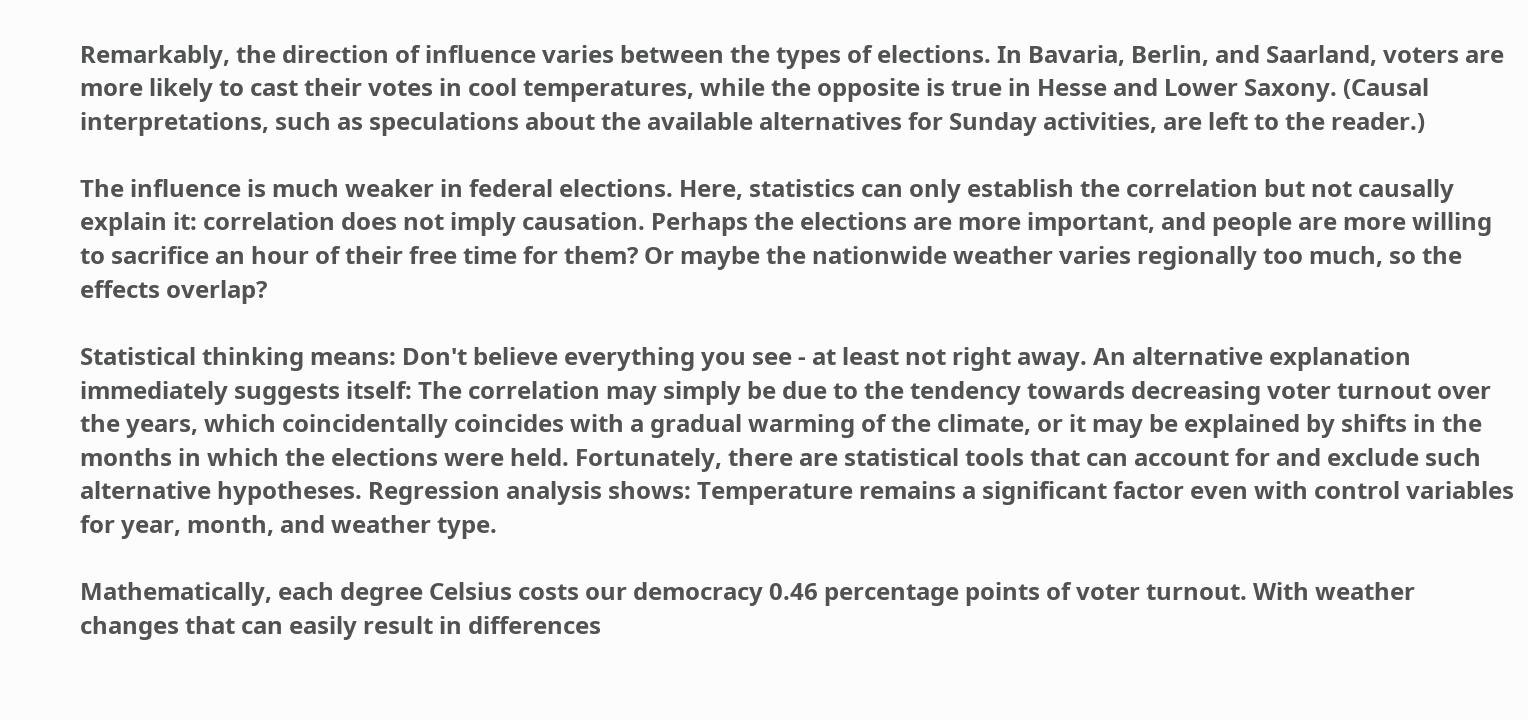Remarkably, the direction of influence varies between the types of elections. In Bavaria, Berlin, and Saarland, voters are more likely to cast their votes in cool temperatures, while the opposite is true in Hesse and Lower Saxony. (Causal interpretations, such as speculations about the available alternatives for Sunday activities, are left to the reader.)

The influence is much weaker in federal elections. Here, statistics can only establish the correlation but not causally explain it: correlation does not imply causation. Perhaps the elections are more important, and people are more willing to sacrifice an hour of their free time for them? Or maybe the nationwide weather varies regionally too much, so the effects overlap?

Statistical thinking means: Don't believe everything you see - at least not right away. An alternative explanation immediately suggests itself: The correlation may simply be due to the tendency towards decreasing voter turnout over the years, which coincidentally coincides with a gradual warming of the climate, or it may be explained by shifts in the months in which the elections were held. Fortunately, there are statistical tools that can account for and exclude such alternative hypotheses. Regression analysis shows: Temperature remains a significant factor even with control variables for year, month, and weather type.

Mathematically, each degree Celsius costs our democracy 0.46 percentage points of voter turnout. With weather changes that can easily result in differences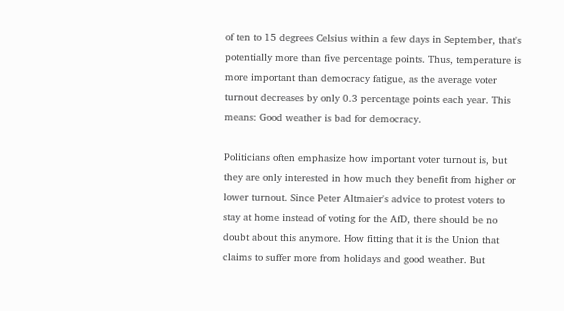of ten to 15 degrees Celsius within a few days in September, that's potentially more than five percentage points. Thus, temperature is more important than democracy fatigue, as the average voter turnout decreases by only 0.3 percentage points each year. This means: Good weather is bad for democracy.

Politicians often emphasize how important voter turnout is, but they are only interested in how much they benefit from higher or lower turnout. Since Peter Altmaier's advice to protest voters to stay at home instead of voting for the AfD, there should be no doubt about this anymore. How fitting that it is the Union that claims to suffer more from holidays and good weather. But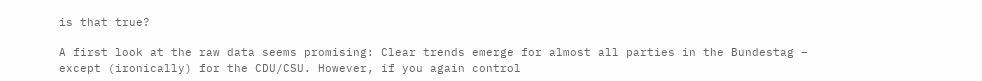is that true?

A first look at the raw data seems promising: Clear trends emerge for almost all parties in the Bundestag – except (ironically) for the CDU/CSU. However, if you again control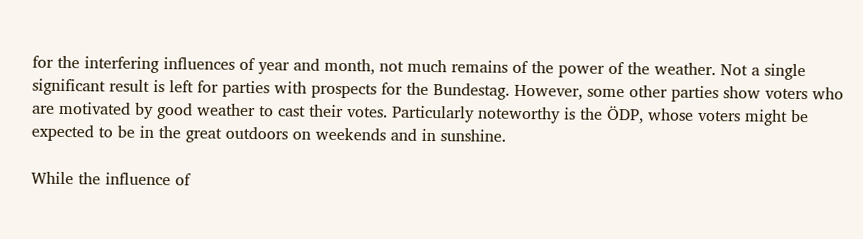for the interfering influences of year and month, not much remains of the power of the weather. Not a single significant result is left for parties with prospects for the Bundestag. However, some other parties show voters who are motivated by good weather to cast their votes. Particularly noteworthy is the ÖDP, whose voters might be expected to be in the great outdoors on weekends and in sunshine.

While the influence of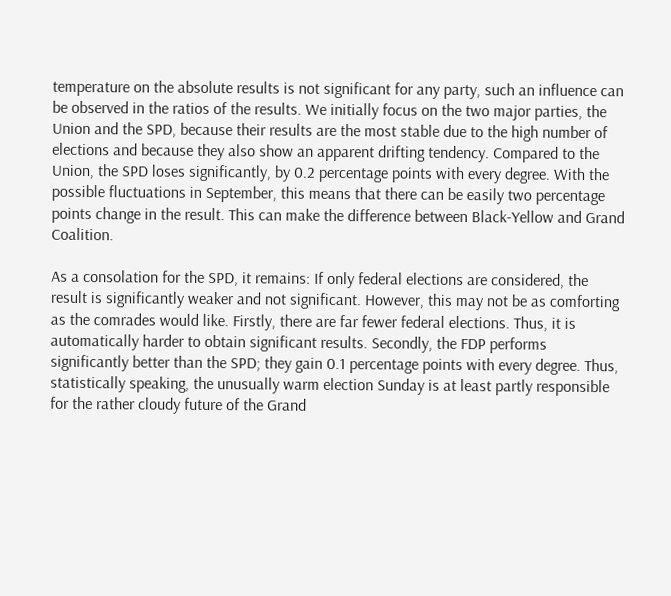temperature on the absolute results is not significant for any party, such an influence can be observed in the ratios of the results. We initially focus on the two major parties, the Union and the SPD, because their results are the most stable due to the high number of elections and because they also show an apparent drifting tendency. Compared to the Union, the SPD loses significantly, by 0.2 percentage points with every degree. With the possible fluctuations in September, this means that there can be easily two percentage points change in the result. This can make the difference between Black-Yellow and Grand Coalition.

As a consolation for the SPD, it remains: If only federal elections are considered, the result is significantly weaker and not significant. However, this may not be as comforting as the comrades would like. Firstly, there are far fewer federal elections. Thus, it is automatically harder to obtain significant results. Secondly, the FDP performs significantly better than the SPD; they gain 0.1 percentage points with every degree. Thus, statistically speaking, the unusually warm election Sunday is at least partly responsible for the rather cloudy future of the Grand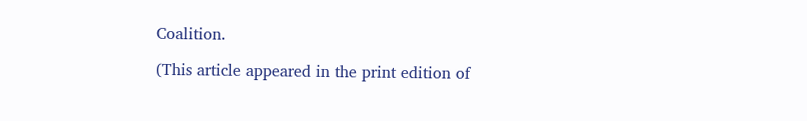Coalition.

(This article appeared in the print edition of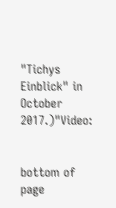"Tichys Einblick" in October 2017.)"Video:


bottom of page